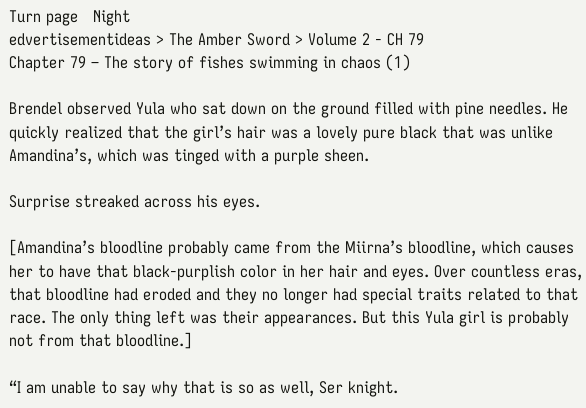Turn page   Night
edvertisementideas > The Amber Sword > Volume 2 - CH 79
Chapter 79 – The story of fishes swimming in chaos (1)

Brendel observed Yula who sat down on the ground filled with pine needles. He quickly realized that the girl’s hair was a lovely pure black that was unlike Amandina’s, which was tinged with a purple sheen.

Surprise streaked across his eyes.

[Amandina’s bloodline probably came from the Miirna’s bloodline, which causes her to have that black-purplish color in her hair and eyes. Over countless eras, that bloodline had eroded and they no longer had special traits related to that race. The only thing left was their appearances. But this Yula girl is probably not from that bloodline.]

“I am unable to say why that is so as well, Ser knight.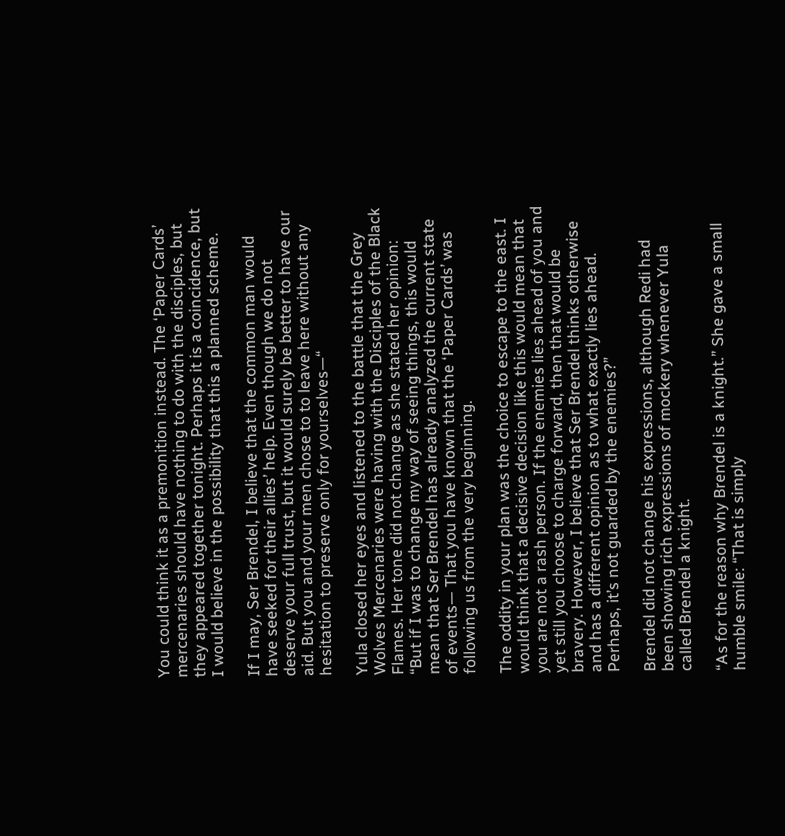You could think it as a premonition instead. The ‘Paper Cards’ mercenaries should have nothing to do with the disciples, but they appeared together tonight. Perhaps it is a coincidence, but I would believe in the possibility that this a planned scheme.

If I may, Ser Brendel, I believe that the common man would have seeked for their allies’ help. Even though we do not deserve your full trust, but it would surely be better to have our aid. But you and your men chose to to leave here without any hesitation to preserve only for yourselves—“

Yula closed her eyes and listened to the battle that the Grey Wolves Mercenaries were having with the Disciples of the Black Flames. Her tone did not change as she stated her opinion: “But if I was to change my way of seeing things, this would mean that Ser Brendel has already analyzed the current state of events— That you have known that the ‘Paper Cards’ was following us from the very beginning.

The oddity in your plan was the choice to escape to the east. I would think that a decisive decision like this would mean that you are not a rash person. If the enemies lies ahead of you and yet still you choose to charge forward, then that would be bravery. However, I believe that Ser Brendel thinks otherwise and has a different opinion as to what exactly lies ahead. Perhaps, it’s not guarded by the enemies?”

Brendel did not change his expressions, although Redi had been showing rich expressions of mockery whenever Yula called Brendel a knight.

“As for the reason why Brendel is a knight.” She gave a small humble smile: “That is simply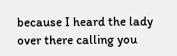because I heard the lady over there calling you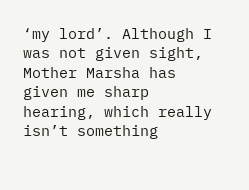‘my lord’. Although I was not given sight, Mother Marsha has given me sharp hearing, which really isn’t something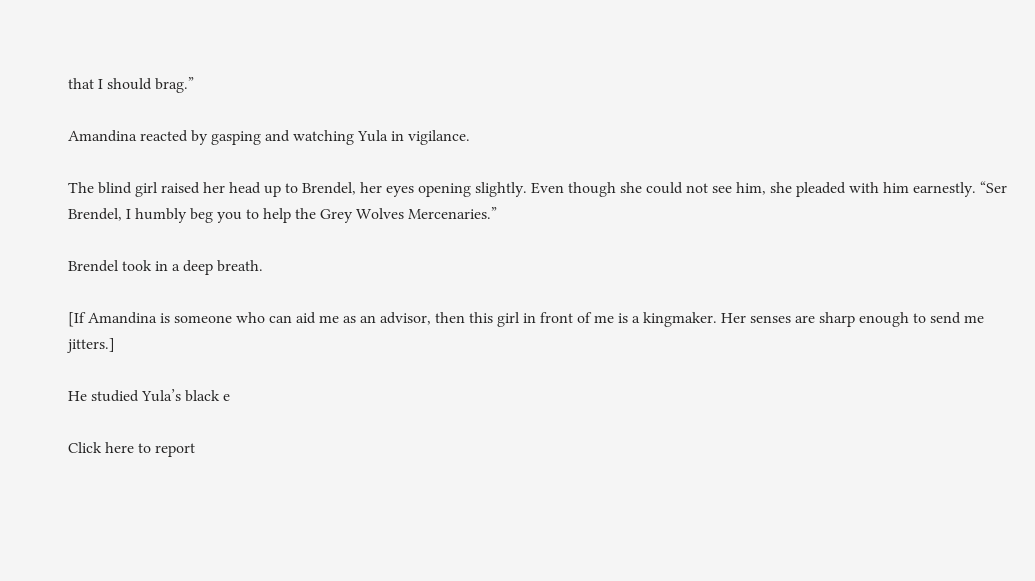that I should brag.”

Amandina reacted by gasping and watching Yula in vigilance.

The blind girl raised her head up to Brendel, her eyes opening slightly. Even though she could not see him, she pleaded with him earnestly. “Ser Brendel, I humbly beg you to help the Grey Wolves Mercenaries.”

Brendel took in a deep breath.

[If Amandina is someone who can aid me as an advisor, then this girl in front of me is a kingmaker. Her senses are sharp enough to send me jitters.]

He studied Yula’s black e

Click here to report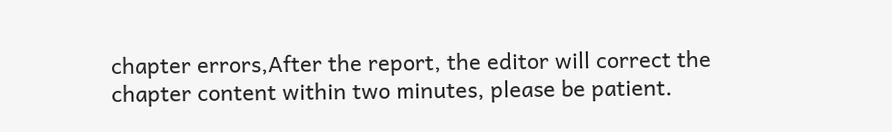chapter errors,After the report, the editor will correct the chapter content within two minutes, please be patient.